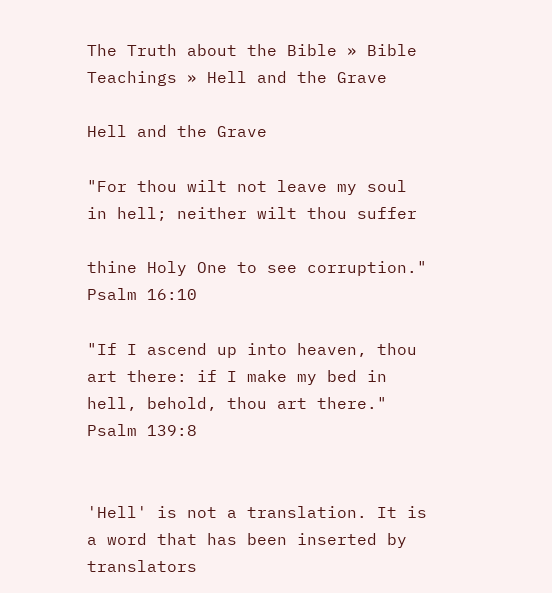The Truth about the Bible » Bible Teachings » Hell and the Grave

Hell and the Grave

"For thou wilt not leave my soul in hell; neither wilt thou suffer

thine Holy One to see corruption."
Psalm 16:10

"If I ascend up into heaven, thou art there: if I make my bed in hell, behold, thou art there."
Psalm 139:8


'Hell' is not a translation. It is a word that has been inserted by translators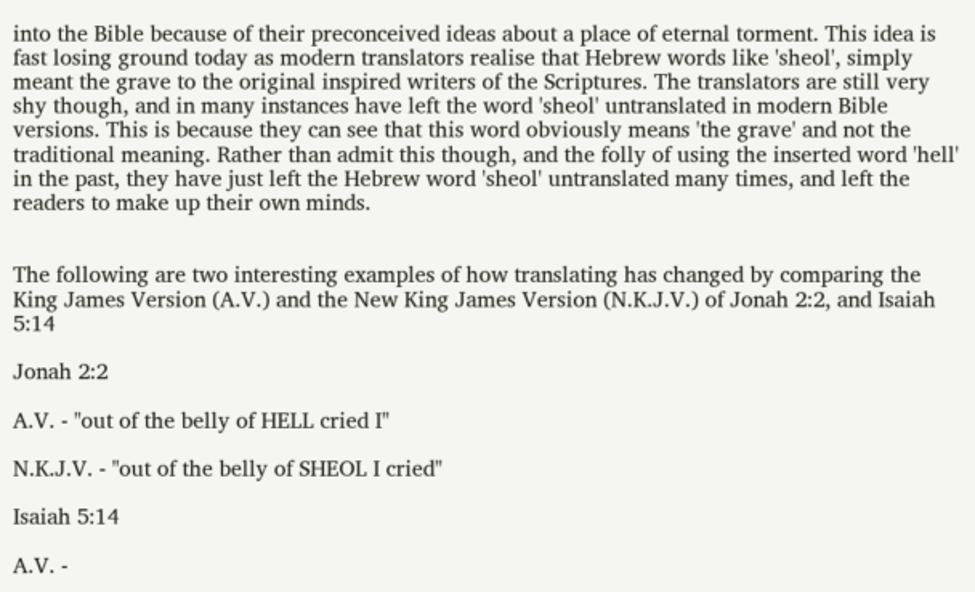into the Bible because of their preconceived ideas about a place of eternal torment. This idea is fast losing ground today as modern translators realise that Hebrew words like 'sheol', simply meant the grave to the original inspired writers of the Scriptures. The translators are still very shy though, and in many instances have left the word 'sheol' untranslated in modern Bible versions. This is because they can see that this word obviously means 'the grave' and not the traditional meaning. Rather than admit this though, and the folly of using the inserted word 'hell' in the past, they have just left the Hebrew word 'sheol' untranslated many times, and left the readers to make up their own minds.


The following are two interesting examples of how translating has changed by comparing the King James Version (A.V.) and the New King James Version (N.K.J.V.) of Jonah 2:2, and Isaiah 5:14

Jonah 2:2

A.V. - "out of the belly of HELL cried I"

N.K.J.V. - "out of the belly of SHEOL I cried"

Isaiah 5:14

A.V. -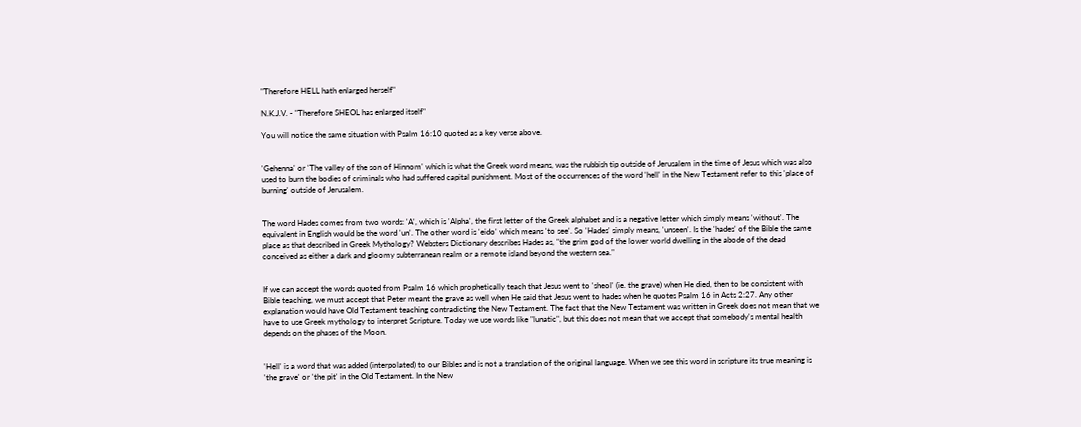"Therefore HELL hath enlarged herself"

N.K.J.V. - "Therefore SHEOL has enlarged itself"

You will notice the same situation with Psalm 16:10 quoted as a key verse above.


'Gehenna' or 'The valley of the son of Hinnom' which is what the Greek word means, was the rubbish tip outside of Jerusalem in the time of Jesus which was also used to burn the bodies of criminals who had suffered capital punishment. Most of the occurrences of the word 'hell' in the New Testament refer to this 'place of burning' outside of Jerusalem.


The word Hades comes from two words: 'A', which is 'Alpha', the first letter of the Greek alphabet and is a negative letter which simply means 'without'. The equivalent in English would be the word 'un'. The other word is 'eido' which means 'to see'. So 'Hades' simply means, 'unseen'. Is the 'hades' of the Bible the same place as that described in Greek Mythology? Websters Dictionary describes Hades as, "the grim god of the lower world dwelling in the abode of the dead conceived as either a dark and gloomy subterranean realm or a remote island beyond the western sea."


If we can accept the words quoted from Psalm 16 which prophetically teach that Jesus went to 'sheol' (ie. the grave) when He died, then to be consistent with Bible teaching, we must accept that Peter meant the grave as well when He said that Jesus went to hades when he quotes Psalm 16 in Acts 2:27. Any other explanation would have Old Testament teaching contradicting the New Testament. The fact that the New Testament was written in Greek does not mean that we have to use Greek mythology to interpret Scripture. Today we use words like "lunatic", but this does not mean that we accept that somebody's mental health depends on the phases of the Moon.


'Hell' is a word that was added (interpolated) to our Bibles and is not a translation of the original language. When we see this word in scripture its true meaning is 'the grave' or 'the pit' in the Old Testament. In the New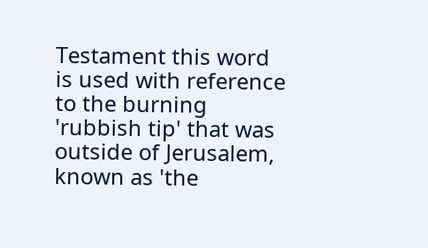Testament this word is used with reference to the burning 'rubbish tip' that was outside of Jerusalem, known as 'the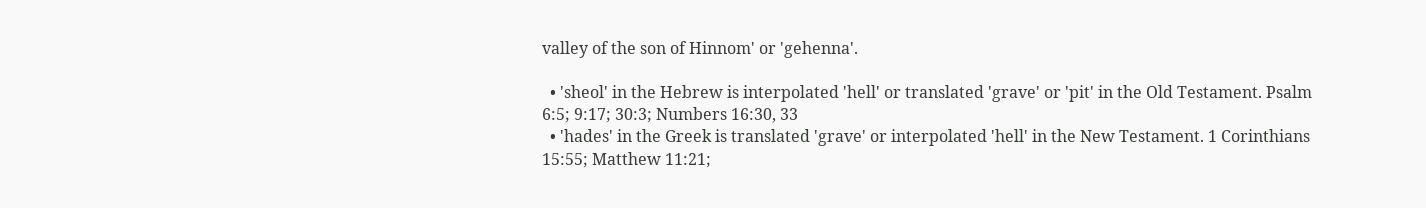valley of the son of Hinnom' or 'gehenna'.

  • 'sheol' in the Hebrew is interpolated 'hell' or translated 'grave' or 'pit' in the Old Testament. Psalm 6:5; 9:17; 30:3; Numbers 16:30, 33
  • 'hades' in the Greek is translated 'grave' or interpolated 'hell' in the New Testament. 1 Corinthians 15:55; Matthew 11:21;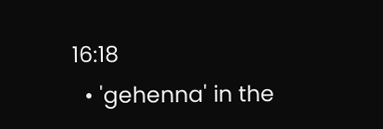16:18
  • 'gehenna' in the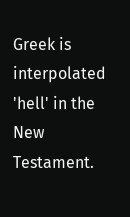Greek is interpolated 'hell' in the New Testament.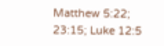Matthew 5:22; 23:15; Luke 12:5